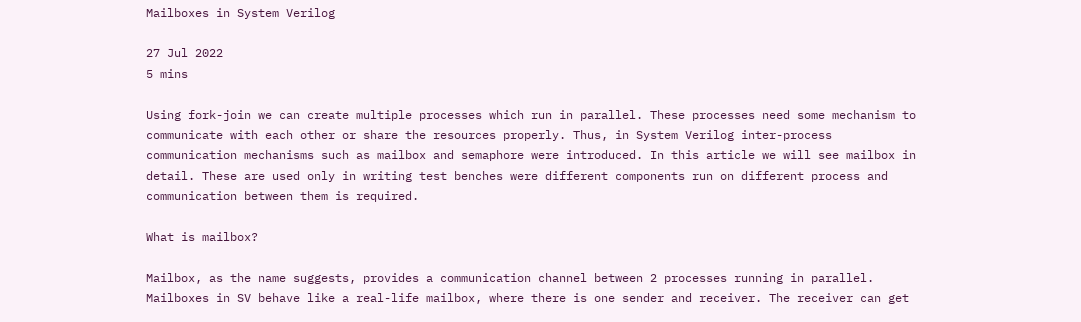Mailboxes in System Verilog

27 Jul 2022
5 mins

Using fork-join we can create multiple processes which run in parallel. These processes need some mechanism to communicate with each other or share the resources properly. Thus, in System Verilog inter-process communication mechanisms such as mailbox and semaphore were introduced. In this article we will see mailbox in detail. These are used only in writing test benches were different components run on different process and communication between them is required.

What is mailbox?

Mailbox, as the name suggests, provides a communication channel between 2 processes running in parallel. Mailboxes in SV behave like a real-life mailbox, where there is one sender and receiver. The receiver can get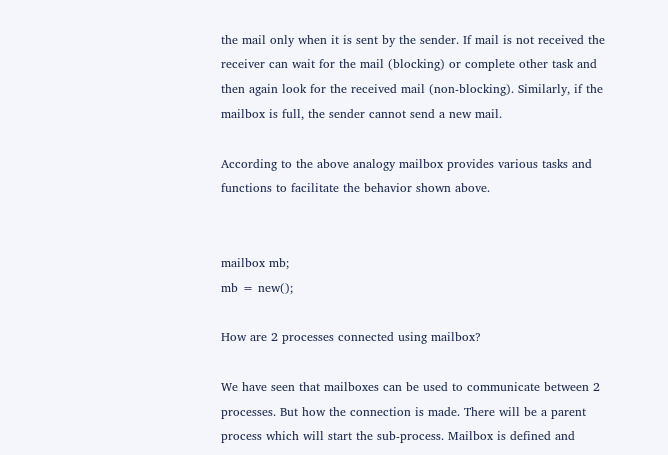the mail only when it is sent by the sender. If mail is not received the receiver can wait for the mail (blocking) or complete other task and then again look for the received mail (non-blocking). Similarly, if the mailbox is full, the sender cannot send a new mail.

According to the above analogy mailbox provides various tasks and functions to facilitate the behavior shown above.


mailbox mb;
mb = new();

How are 2 processes connected using mailbox?

We have seen that mailboxes can be used to communicate between 2 processes. But how the connection is made. There will be a parent process which will start the sub-process. Mailbox is defined and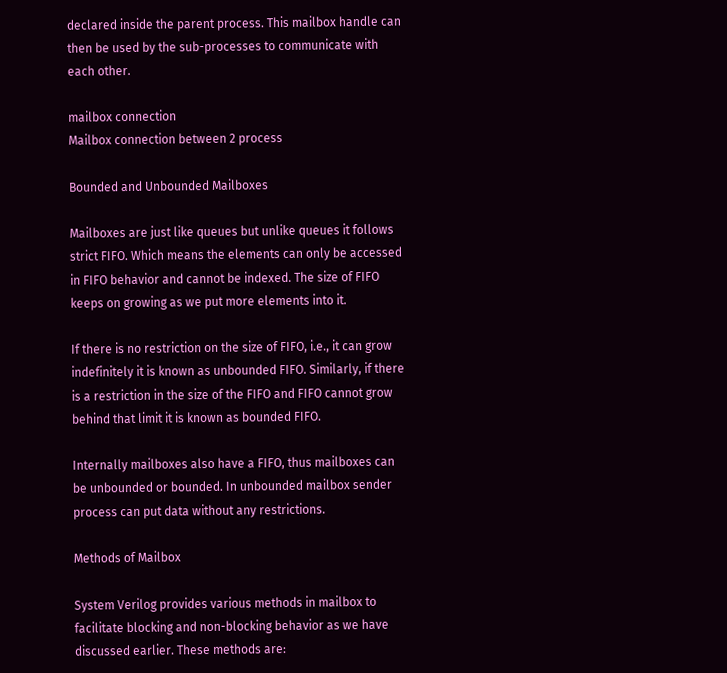declared inside the parent process. This mailbox handle can then be used by the sub-processes to communicate with each other.

mailbox connection
Mailbox connection between 2 process

Bounded and Unbounded Mailboxes

Mailboxes are just like queues but unlike queues it follows strict FIFO. Which means the elements can only be accessed in FIFO behavior and cannot be indexed. The size of FIFO keeps on growing as we put more elements into it.

If there is no restriction on the size of FIFO, i.e., it can grow indefinitely it is known as unbounded FIFO. Similarly, if there is a restriction in the size of the FIFO and FIFO cannot grow behind that limit it is known as bounded FIFO.

Internally mailboxes also have a FIFO, thus mailboxes can be unbounded or bounded. In unbounded mailbox sender process can put data without any restrictions.

Methods of Mailbox

System Verilog provides various methods in mailbox to facilitate blocking and non-blocking behavior as we have discussed earlier. These methods are: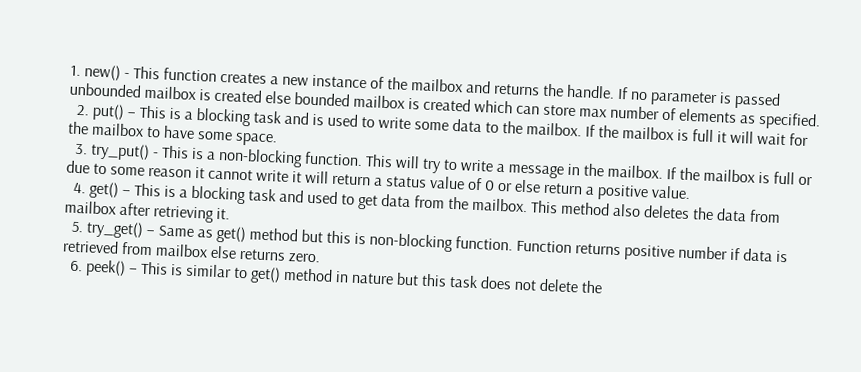1. new() - This function creates a new instance of the mailbox and returns the handle. If no parameter is passed unbounded mailbox is created else bounded mailbox is created which can store max number of elements as specified.
  2. put() – This is a blocking task and is used to write some data to the mailbox. If the mailbox is full it will wait for the mailbox to have some space.
  3. try_put() - This is a non-blocking function. This will try to write a message in the mailbox. If the mailbox is full or due to some reason it cannot write it will return a status value of 0 or else return a positive value.
  4. get() – This is a blocking task and used to get data from the mailbox. This method also deletes the data from mailbox after retrieving it.
  5. try_get() – Same as get() method but this is non-blocking function. Function returns positive number if data is retrieved from mailbox else returns zero.
  6. peek() – This is similar to get() method in nature but this task does not delete the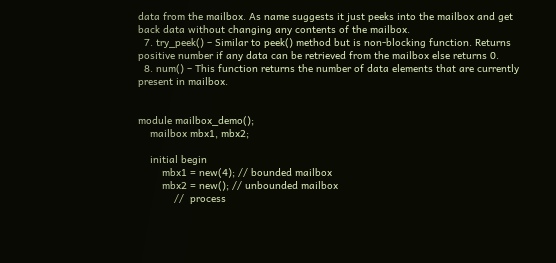data from the mailbox. As name suggests it just peeks into the mailbox and get back data without changing any contents of the mailbox.
  7. try_peek() – Similar to peek() method but is non-blocking function. Returns positive number if any data can be retrieved from the mailbox else returns 0.
  8. num() – This function returns the number of data elements that are currently present in mailbox.


module mailbox_demo();
    mailbox mbx1, mbx2;

    initial begin
        mbx1 = new(4); // bounded mailbox
        mbx2 = new(); // unbounded mailbox
            //  process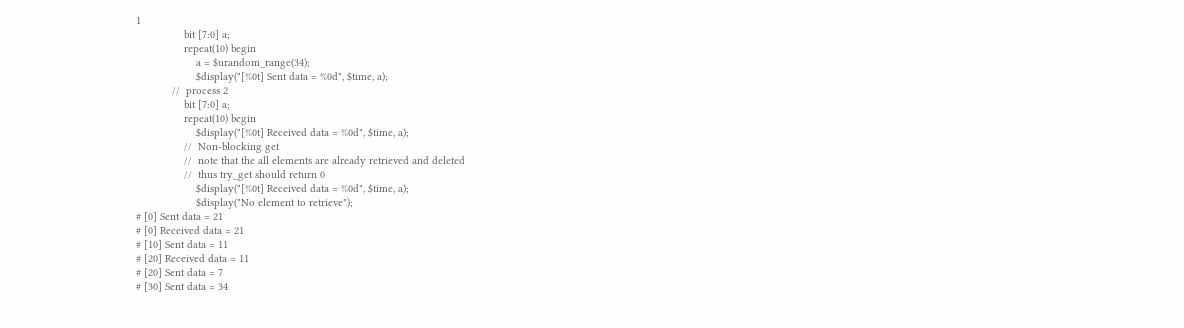1
                bit [7:0] a;
                repeat(10) begin
                    a = $urandom_range(34);
                    $display("[%0t] Sent data = %0d", $time, a);
            //  process 2
                bit [7:0] a;
                repeat(10) begin
                    $display("[%0t] Received data = %0d", $time, a);
                //  Non-blocking get
                //  note that the all elements are already retrieved and deleted
                //  thus try_get should return 0
                    $display("[%0t] Received data = %0d", $time, a);
                    $display("No element to retrieve");
# [0] Sent data = 21
# [0] Received data = 21
# [10] Sent data = 11
# [20] Received data = 11
# [20] Sent data = 7
# [30] Sent data = 34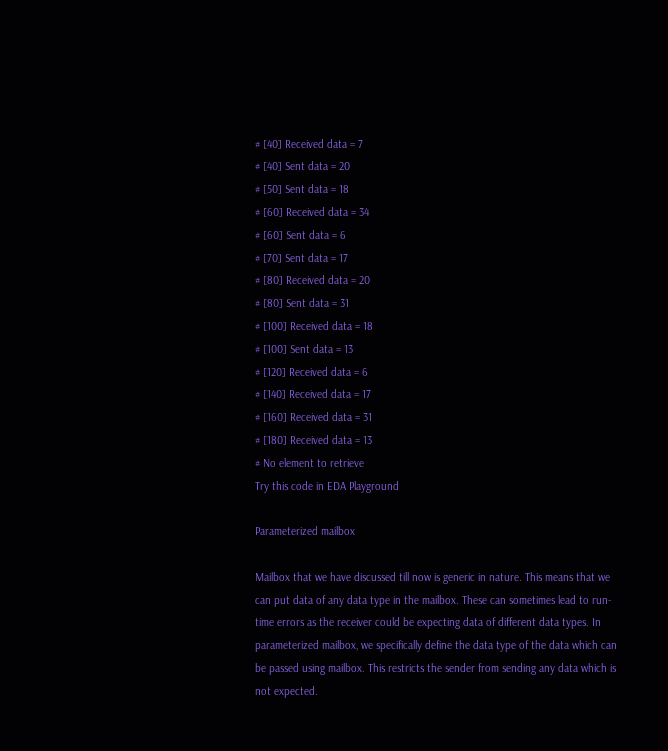# [40] Received data = 7
# [40] Sent data = 20
# [50] Sent data = 18
# [60] Received data = 34
# [60] Sent data = 6
# [70] Sent data = 17
# [80] Received data = 20
# [80] Sent data = 31
# [100] Received data = 18
# [100] Sent data = 13
# [120] Received data = 6
# [140] Received data = 17
# [160] Received data = 31
# [180] Received data = 13
# No element to retrieve
Try this code in EDA Playground

Parameterized mailbox

Mailbox that we have discussed till now is generic in nature. This means that we can put data of any data type in the mailbox. These can sometimes lead to run-time errors as the receiver could be expecting data of different data types. In parameterized mailbox, we specifically define the data type of the data which can be passed using mailbox. This restricts the sender from sending any data which is not expected.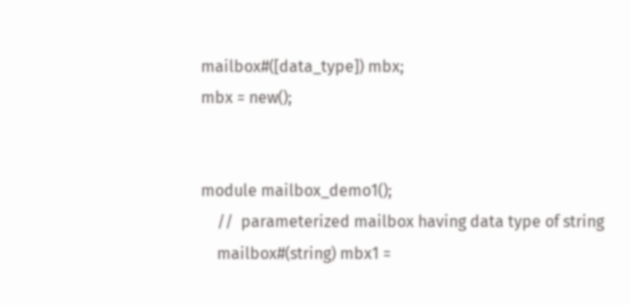mailbox#([data_type]) mbx;
mbx = new();


module mailbox_demo1();
    //  parameterized mailbox having data type of string
    mailbox#(string) mbx1 =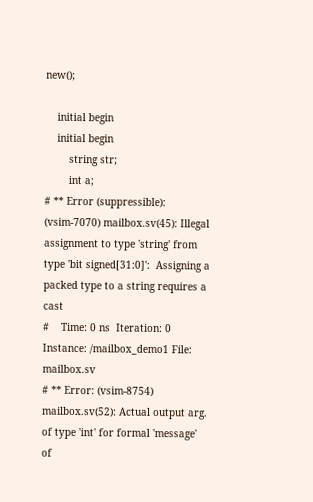new();

    initial begin
    initial begin
        string str;
        int a;
# ** Error (suppressible): (vsim-7070) mailbox.sv(45): Illegal assignment to type 'string' from type 'bit signed[31:0]':  Assigning a packed type to a string requires a cast
#    Time: 0 ns  Iteration: 0  Instance: /mailbox_demo1 File: mailbox.sv
# ** Error: (vsim-8754) mailbox.sv(52): Actual output arg. of type 'int' for formal 'message' of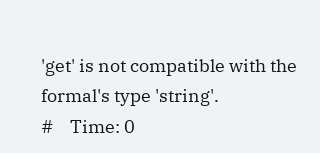'get' is not compatible with the formal's type 'string'.
#    Time: 0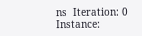ns  Iteration: 0  Instance: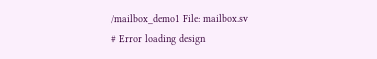/mailbox_demo1 File: mailbox.sv
# Error loading design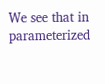We see that in parameterized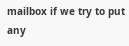mailbox if we try to put any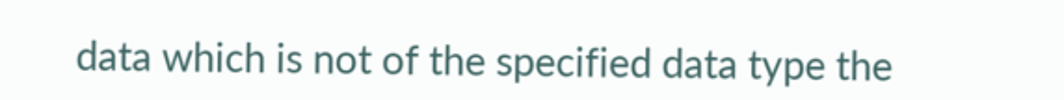data which is not of the specified data type the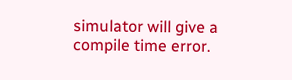simulator will give a compile time error.